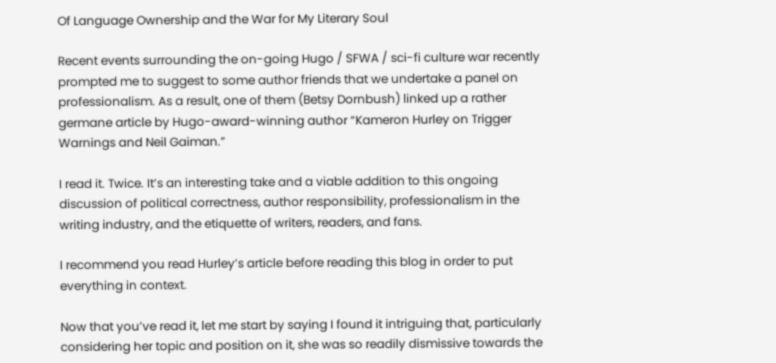Of Language Ownership and the War for My Literary Soul

Recent events surrounding the on-going Hugo / SFWA / sci-fi culture war recently prompted me to suggest to some author friends that we undertake a panel on professionalism. As a result, one of them (Betsy Dornbush) linked up a rather germane article by Hugo-award-winning author “Kameron Hurley on Trigger Warnings and Neil Gaiman.”

I read it. Twice. It’s an interesting take and a viable addition to this ongoing discussion of political correctness, author responsibility, professionalism in the writing industry, and the etiquette of writers, readers, and fans.

I recommend you read Hurley’s article before reading this blog in order to put everything in context.

Now that you’ve read it, let me start by saying I found it intriguing that, particularly considering her topic and position on it, she was so readily dismissive towards the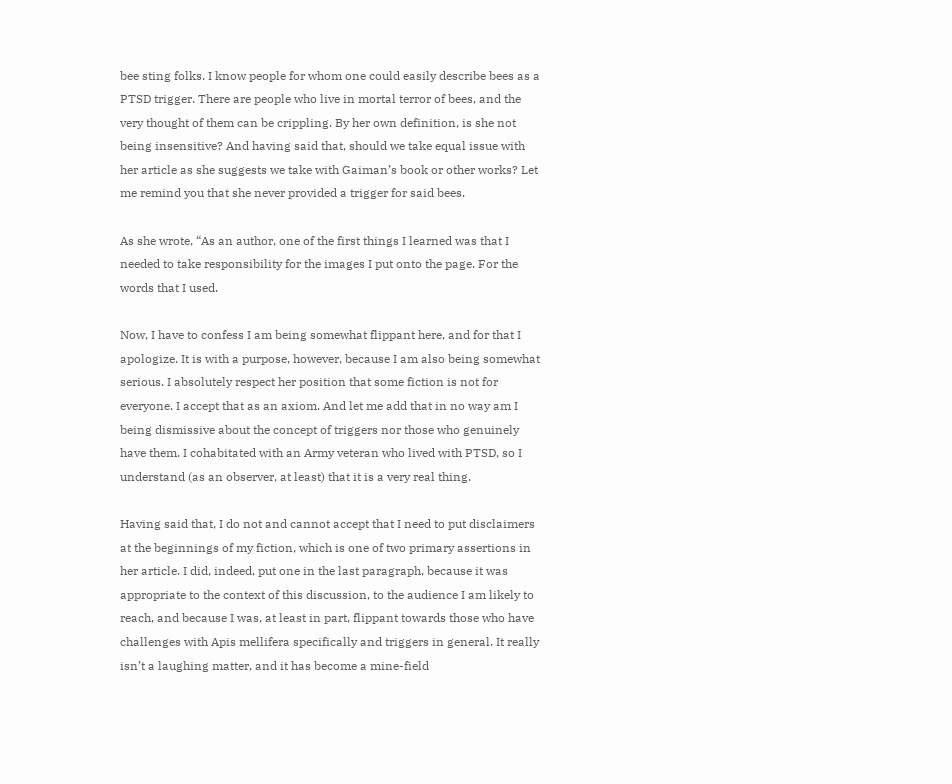bee sting folks. I know people for whom one could easily describe bees as a PTSD trigger. There are people who live in mortal terror of bees, and the very thought of them can be crippling. By her own definition, is she not being insensitive? And having said that, should we take equal issue with her article as she suggests we take with Gaiman’s book or other works? Let me remind you that she never provided a trigger for said bees.

As she wrote, “As an author, one of the first things I learned was that I needed to take responsibility for the images I put onto the page. For the words that I used.

Now, I have to confess I am being somewhat flippant here, and for that I apologize. It is with a purpose, however, because I am also being somewhat serious. I absolutely respect her position that some fiction is not for everyone. I accept that as an axiom. And let me add that in no way am I being dismissive about the concept of triggers nor those who genuinely have them. I cohabitated with an Army veteran who lived with PTSD, so I understand (as an observer, at least) that it is a very real thing.

Having said that, I do not and cannot accept that I need to put disclaimers at the beginnings of my fiction, which is one of two primary assertions in her article. I did, indeed, put one in the last paragraph, because it was appropriate to the context of this discussion, to the audience I am likely to reach, and because I was, at least in part, flippant towards those who have challenges with Apis mellifera specifically and triggers in general. It really isn’t a laughing matter, and it has become a mine-field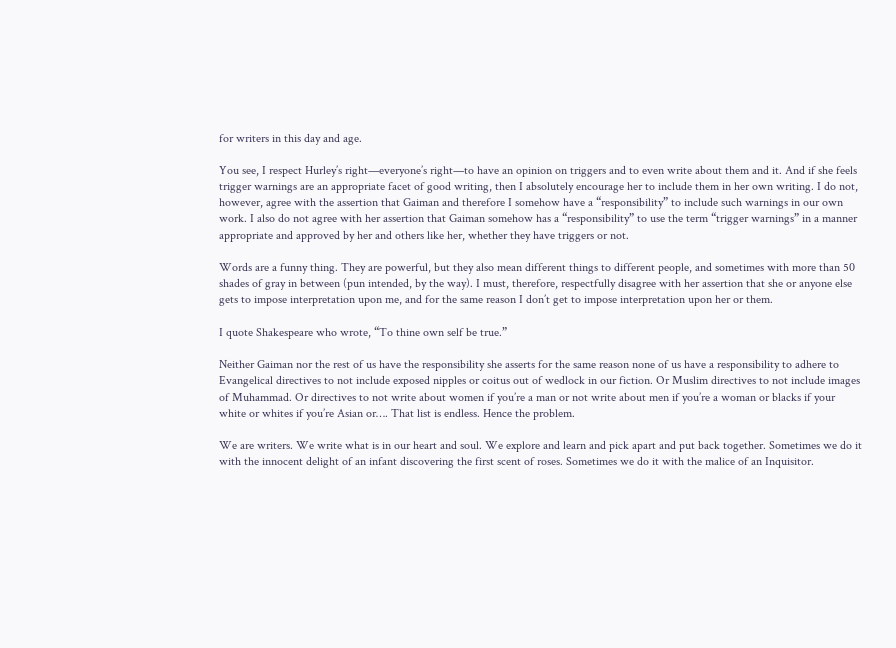for writers in this day and age.

You see, I respect Hurley’s right—everyone’s right—to have an opinion on triggers and to even write about them and it. And if she feels trigger warnings are an appropriate facet of good writing, then I absolutely encourage her to include them in her own writing. I do not, however, agree with the assertion that Gaiman and therefore I somehow have a “responsibility” to include such warnings in our own work. I also do not agree with her assertion that Gaiman somehow has a “responsibility” to use the term “trigger warnings” in a manner appropriate and approved by her and others like her, whether they have triggers or not.

Words are a funny thing. They are powerful, but they also mean different things to different people, and sometimes with more than 50 shades of gray in between (pun intended, by the way). I must, therefore, respectfully disagree with her assertion that she or anyone else gets to impose interpretation upon me, and for the same reason I don’t get to impose interpretation upon her or them.

I quote Shakespeare who wrote, “To thine own self be true.”

Neither Gaiman nor the rest of us have the responsibility she asserts for the same reason none of us have a responsibility to adhere to Evangelical directives to not include exposed nipples or coitus out of wedlock in our fiction. Or Muslim directives to not include images of Muhammad. Or directives to not write about women if you’re a man or not write about men if you’re a woman or blacks if your white or whites if you’re Asian or…. That list is endless. Hence the problem.

We are writers. We write what is in our heart and soul. We explore and learn and pick apart and put back together. Sometimes we do it with the innocent delight of an infant discovering the first scent of roses. Sometimes we do it with the malice of an Inquisitor.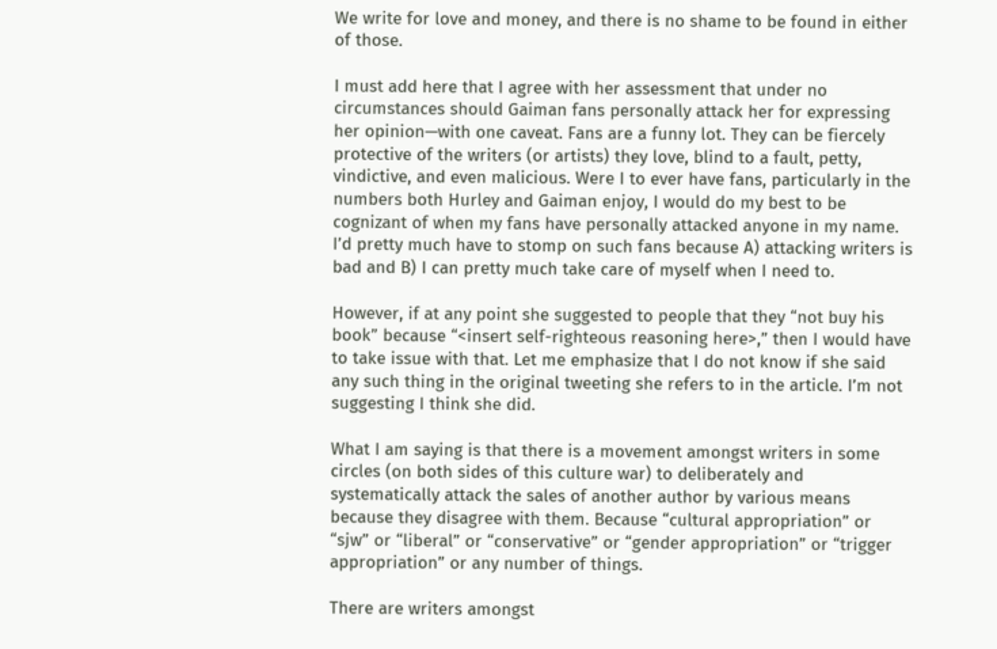We write for love and money, and there is no shame to be found in either of those.

I must add here that I agree with her assessment that under no circumstances should Gaiman fans personally attack her for expressing her opinion—with one caveat. Fans are a funny lot. They can be fiercely protective of the writers (or artists) they love, blind to a fault, petty, vindictive, and even malicious. Were I to ever have fans, particularly in the numbers both Hurley and Gaiman enjoy, I would do my best to be cognizant of when my fans have personally attacked anyone in my name. I’d pretty much have to stomp on such fans because A) attacking writers is bad and B) I can pretty much take care of myself when I need to.

However, if at any point she suggested to people that they “not buy his book” because “<insert self-righteous reasoning here>,” then I would have to take issue with that. Let me emphasize that I do not know if she said any such thing in the original tweeting she refers to in the article. I’m not suggesting I think she did.

What I am saying is that there is a movement amongst writers in some circles (on both sides of this culture war) to deliberately and systematically attack the sales of another author by various means because they disagree with them. Because “cultural appropriation” or “sjw” or “liberal” or “conservative” or “gender appropriation” or “trigger appropriation” or any number of things.

There are writers amongst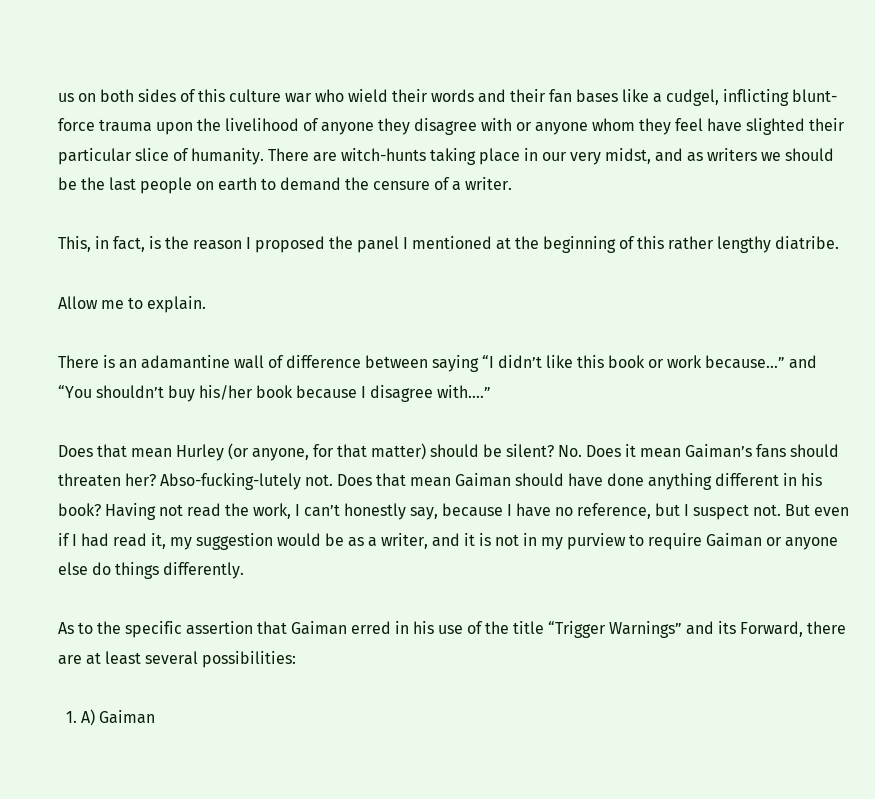us on both sides of this culture war who wield their words and their fan bases like a cudgel, inflicting blunt-force trauma upon the livelihood of anyone they disagree with or anyone whom they feel have slighted their particular slice of humanity. There are witch-hunts taking place in our very midst, and as writers we should be the last people on earth to demand the censure of a writer.

This, in fact, is the reason I proposed the panel I mentioned at the beginning of this rather lengthy diatribe.

Allow me to explain.

There is an adamantine wall of difference between saying “I didn’t like this book or work because…” and “You shouldn’t buy his/her book because I disagree with….”

Does that mean Hurley (or anyone, for that matter) should be silent? No. Does it mean Gaiman’s fans should threaten her? Abso-fucking-lutely not. Does that mean Gaiman should have done anything different in his book? Having not read the work, I can’t honestly say, because I have no reference, but I suspect not. But even if I had read it, my suggestion would be as a writer, and it is not in my purview to require Gaiman or anyone else do things differently.

As to the specific assertion that Gaiman erred in his use of the title “Trigger Warnings” and its Forward, there are at least several possibilities:

  1. A) Gaiman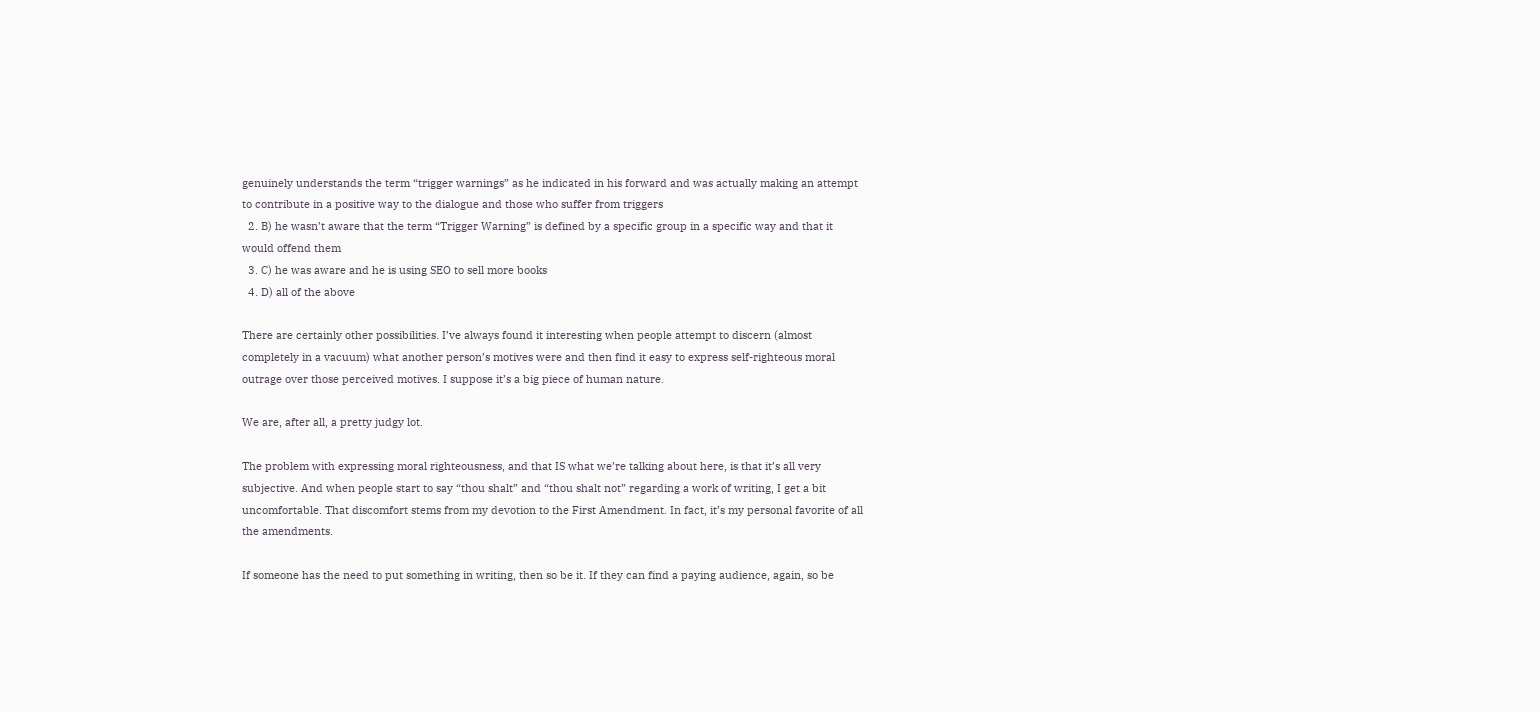genuinely understands the term “trigger warnings” as he indicated in his forward and was actually making an attempt to contribute in a positive way to the dialogue and those who suffer from triggers
  2. B) he wasn’t aware that the term “Trigger Warning” is defined by a specific group in a specific way and that it would offend them
  3. C) he was aware and he is using SEO to sell more books
  4. D) all of the above

There are certainly other possibilities. I’ve always found it interesting when people attempt to discern (almost completely in a vacuum) what another person’s motives were and then find it easy to express self-righteous moral outrage over those perceived motives. I suppose it’s a big piece of human nature.

We are, after all, a pretty judgy lot.

The problem with expressing moral righteousness, and that IS what we’re talking about here, is that it’s all very subjective. And when people start to say “thou shalt” and “thou shalt not” regarding a work of writing, I get a bit uncomfortable. That discomfort stems from my devotion to the First Amendment. In fact, it’s my personal favorite of all the amendments.

If someone has the need to put something in writing, then so be it. If they can find a paying audience, again, so be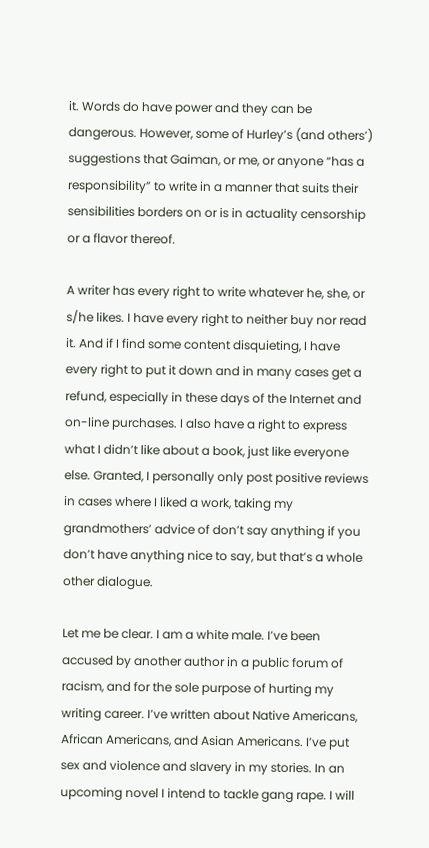it. Words do have power and they can be dangerous. However, some of Hurley’s (and others’) suggestions that Gaiman, or me, or anyone “has a responsibility” to write in a manner that suits their sensibilities borders on or is in actuality censorship or a flavor thereof.

A writer has every right to write whatever he, she, or s/he likes. I have every right to neither buy nor read it. And if I find some content disquieting, I have every right to put it down and in many cases get a refund, especially in these days of the Internet and on-line purchases. I also have a right to express what I didn’t like about a book, just like everyone else. Granted, I personally only post positive reviews in cases where I liked a work, taking my grandmothers’ advice of don’t say anything if you don’t have anything nice to say, but that’s a whole other dialogue.

Let me be clear. I am a white male. I’ve been accused by another author in a public forum of racism, and for the sole purpose of hurting my writing career. I’ve written about Native Americans, African Americans, and Asian Americans. I’ve put sex and violence and slavery in my stories. In an upcoming novel I intend to tackle gang rape. I will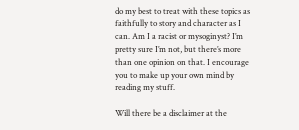do my best to treat with these topics as faithfully to story and character as I can. Am I a racist or mysoginyst? I’m pretty sure I’m not, but there’s more than one opinion on that. I encourage you to make up your own mind by reading my stuff.

Will there be a disclaimer at the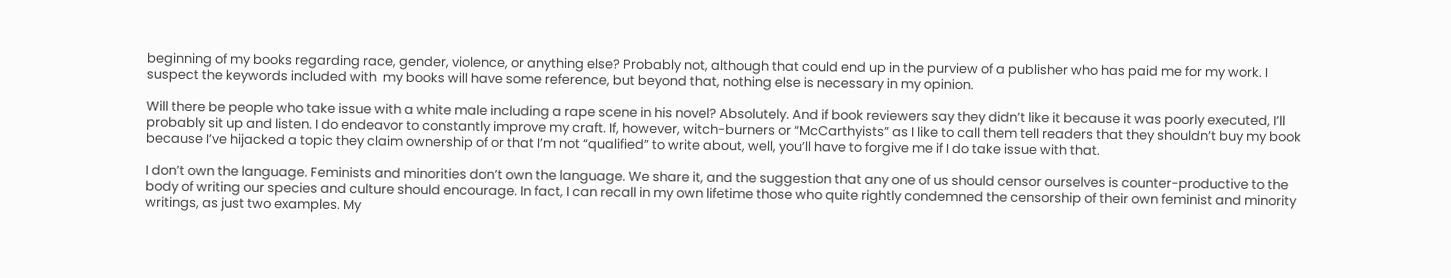beginning of my books regarding race, gender, violence, or anything else? Probably not, although that could end up in the purview of a publisher who has paid me for my work. I suspect the keywords included with  my books will have some reference, but beyond that, nothing else is necessary in my opinion.

Will there be people who take issue with a white male including a rape scene in his novel? Absolutely. And if book reviewers say they didn’t like it because it was poorly executed, I’ll probably sit up and listen. I do endeavor to constantly improve my craft. If, however, witch-burners or “McCarthyists” as I like to call them tell readers that they shouldn’t buy my book because I’ve hijacked a topic they claim ownership of or that I’m not “qualified” to write about, well, you’ll have to forgive me if I do take issue with that.

I don’t own the language. Feminists and minorities don’t own the language. We share it, and the suggestion that any one of us should censor ourselves is counter-productive to the body of writing our species and culture should encourage. In fact, I can recall in my own lifetime those who quite rightly condemned the censorship of their own feminist and minority writings, as just two examples. My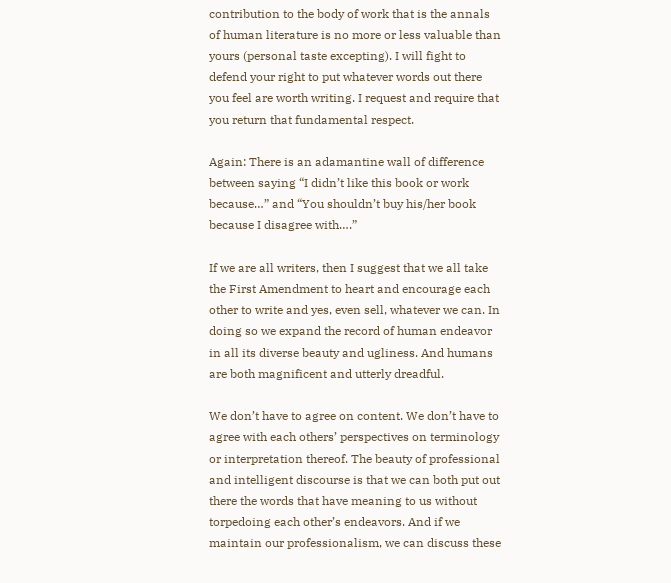contribution to the body of work that is the annals of human literature is no more or less valuable than yours (personal taste excepting). I will fight to defend your right to put whatever words out there you feel are worth writing. I request and require that you return that fundamental respect.

Again: There is an adamantine wall of difference between saying “I didn’t like this book or work because…” and “You shouldn’t buy his/her book because I disagree with….”

If we are all writers, then I suggest that we all take the First Amendment to heart and encourage each other to write and yes, even sell, whatever we can. In doing so we expand the record of human endeavor in all its diverse beauty and ugliness. And humans are both magnificent and utterly dreadful.

We don’t have to agree on content. We don’t have to agree with each others’ perspectives on terminology or interpretation thereof. The beauty of professional and intelligent discourse is that we can both put out there the words that have meaning to us without torpedoing each other’s endeavors. And if we maintain our professionalism, we can discuss these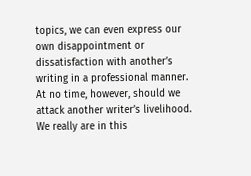topics, we can even express our own disappointment or dissatisfaction with another’s writing in a professional manner. At no time, however, should we attack another writer’s livelihood. We really are in this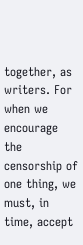together, as writers. For when we encourage the censorship of one thing, we must, in time, accept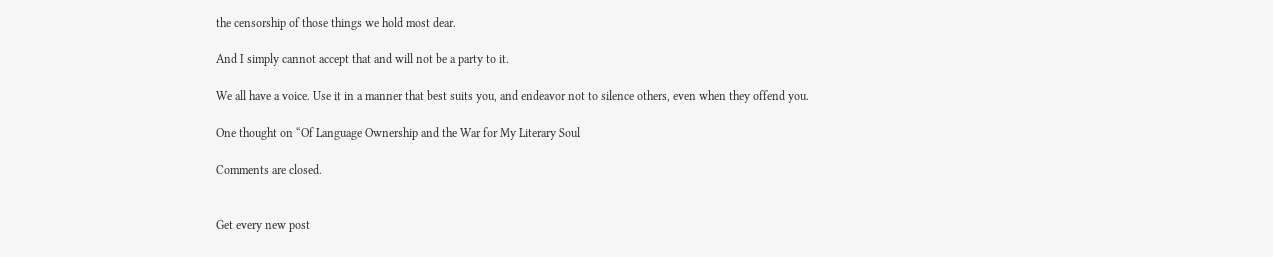the censorship of those things we hold most dear.

And I simply cannot accept that and will not be a party to it.

We all have a voice. Use it in a manner that best suits you, and endeavor not to silence others, even when they offend you.

One thought on “Of Language Ownership and the War for My Literary Soul

Comments are closed.


Get every new post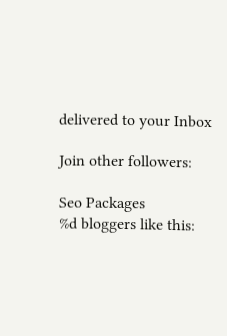delivered to your Inbox

Join other followers:

Seo Packages
%d bloggers like this: